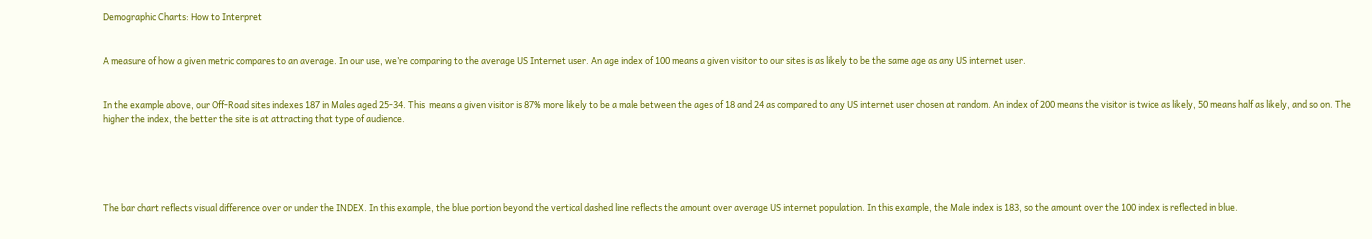Demographic Charts: How to Interpret


A measure of how a given metric compares to an average. In our use, we’re comparing to the average US Internet user. An age index of 100 means a given visitor to our sites is as likely to be the same age as any US internet user.


In the example above, our Off-Road sites indexes 187 in Males aged 25-34. This  means a given visitor is 87% more likely to be a male between the ages of 18 and 24 as compared to any US internet user chosen at random. An index of 200 means the visitor is twice as likely, 50 means half as likely, and so on. The higher the index, the better the site is at attracting that type of audience.





The bar chart reflects visual difference over or under the INDEX. In this example, the blue portion beyond the vertical dashed line reflects the amount over average US internet population. In this example, the Male index is 183, so the amount over the 100 index is reflected in blue.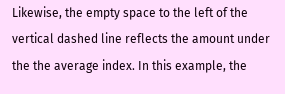Likewise, the empty space to the left of the vertical dashed line reflects the amount under the the average index. In this example, the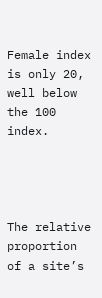Female index is only 20, well below the 100 index.




The relative proportion of a site’s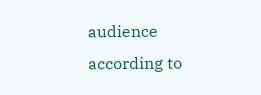audience according to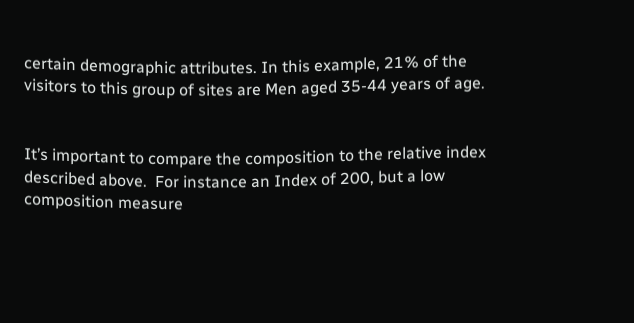certain demographic attributes. In this example, 21% of the visitors to this group of sites are Men aged 35-44 years of age.


It’s important to compare the composition to the relative index described above.  For instance an Index of 200, but a low composition measure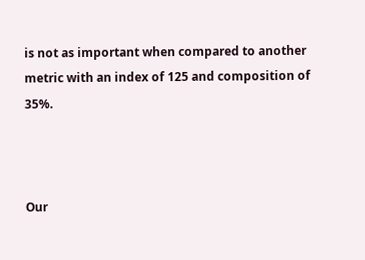is not as important when compared to another metric with an index of 125 and composition of 35%.



Our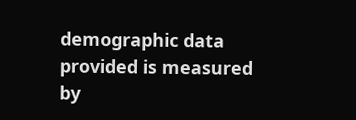demographic data provided is measured by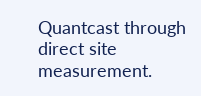Quantcast through direct site measurement.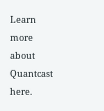Learn more about Quantcast here.